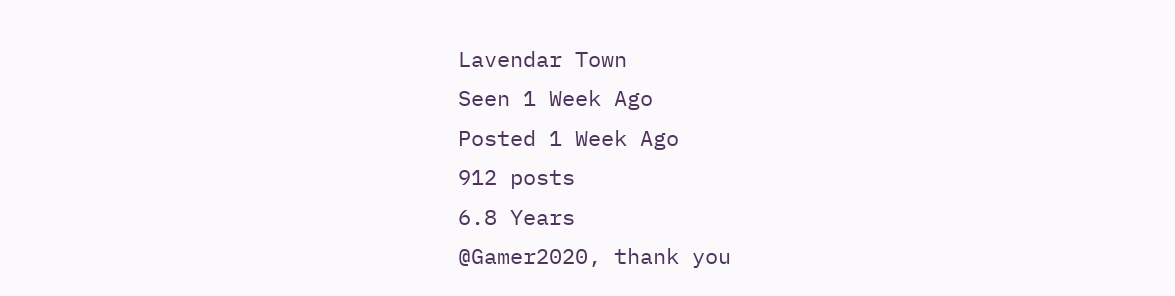Lavendar Town
Seen 1 Week Ago
Posted 1 Week Ago
912 posts
6.8 Years
@Gamer2020, thank you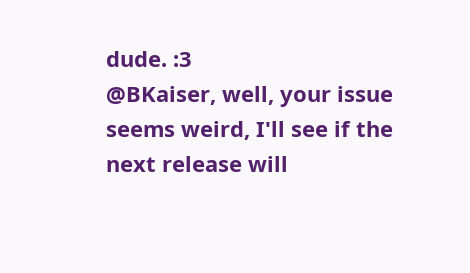dude. :3
@BKaiser, well, your issue seems weird, I'll see if the next release will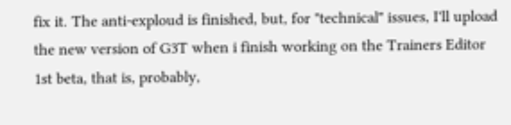fix it. The anti-exploud is finished, but, for "technical" issues, I'll upload the new version of G3T when i finish working on the Trainers Editor 1st beta, that is, probably,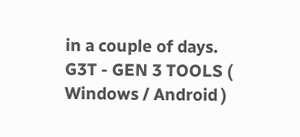in a couple of days.
G3T - GEN 3 TOOLS ( Windows / Android )